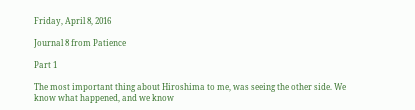Friday, April 8, 2016

Journal 8 from Patience

Part 1

The most important thing about Hiroshima to me, was seeing the other side. We know what happened, and we know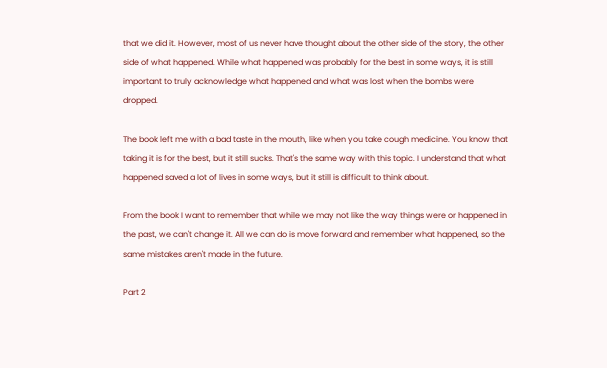that we did it. However, most of us never have thought about the other side of the story, the other side of what happened. While what happened was probably for the best in some ways, it is still important to truly acknowledge what happened and what was lost when the bombs were dropped.

The book left me with a bad taste in the mouth, like when you take cough medicine. You know that taking it is for the best, but it still sucks. That's the same way with this topic. I understand that what happened saved a lot of lives in some ways, but it still is difficult to think about.

From the book I want to remember that while we may not like the way things were or happened in the past, we can't change it. All we can do is move forward and remember what happened, so the same mistakes aren't made in the future.

Part 2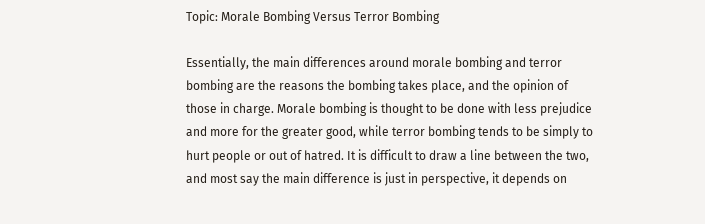Topic: Morale Bombing Versus Terror Bombing

Essentially, the main differences around morale bombing and terror bombing are the reasons the bombing takes place, and the opinion of those in charge. Morale bombing is thought to be done with less prejudice and more for the greater good, while terror bombing tends to be simply to hurt people or out of hatred. It is difficult to draw a line between the two, and most say the main difference is just in perspective, it depends on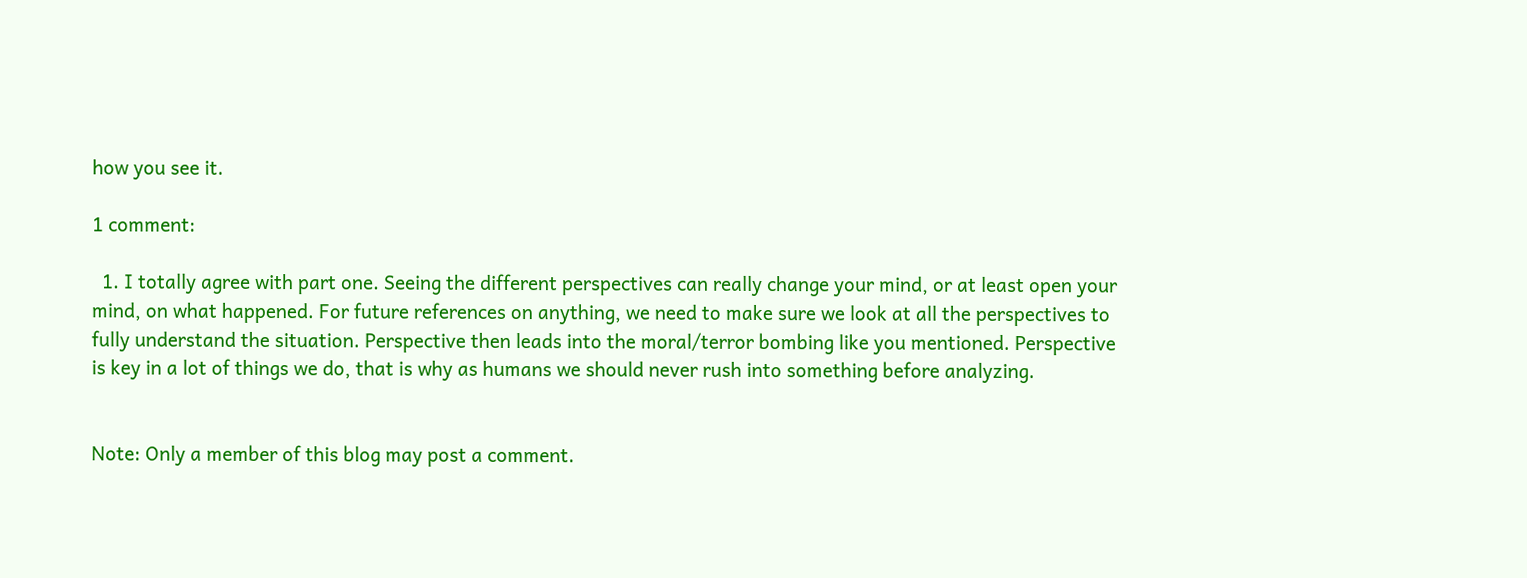how you see it.

1 comment:

  1. I totally agree with part one. Seeing the different perspectives can really change your mind, or at least open your mind, on what happened. For future references on anything, we need to make sure we look at all the perspectives to fully understand the situation. Perspective then leads into the moral/terror bombing like you mentioned. Perspective is key in a lot of things we do, that is why as humans we should never rush into something before analyzing.


Note: Only a member of this blog may post a comment.